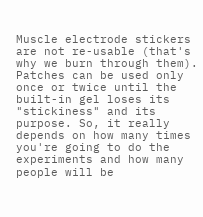Muscle electrode stickers are not re-usable (that's why we burn through them). Patches can be used only once or twice until the built-in gel loses its "stickiness" and its purpose. So, it really depends on how many times you're going to do the experiments and how many people will be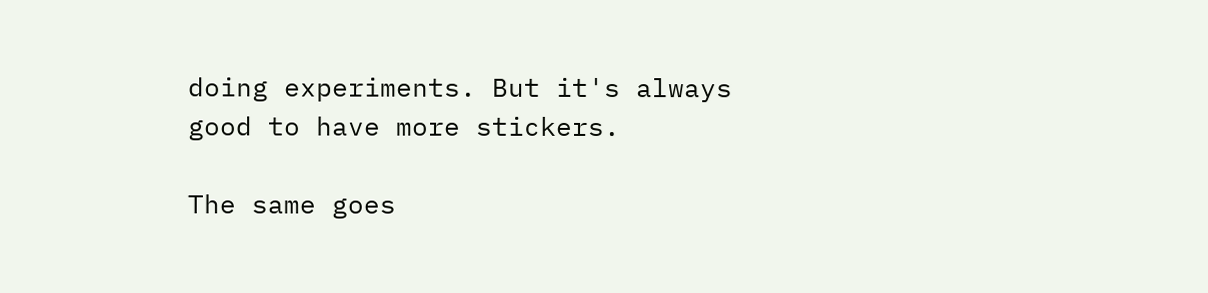doing experiments. But it's always good to have more stickers.

The same goes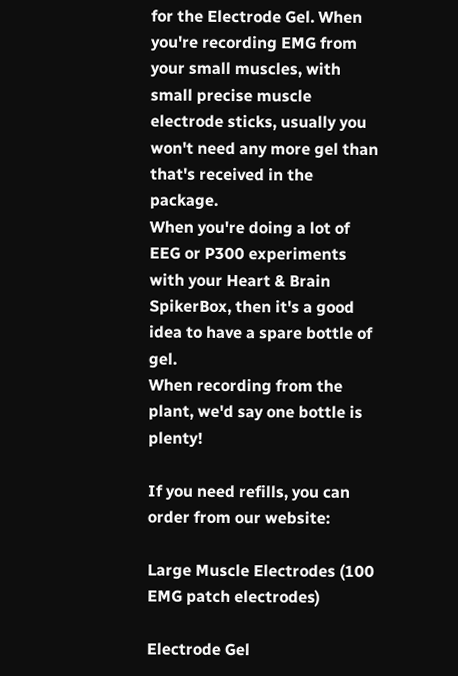for the Electrode Gel. When you're recording EMG from your small muscles, with small precise muscle electrode sticks, usually you won't need any more gel than that's received in the package.
When you're doing a lot of EEG or P300 experiments with your Heart & Brain SpikerBox, then it's a good idea to have a spare bottle of gel.
When recording from the plant, we'd say one bottle is plenty!

If you need refills, you can order from our website:

Large Muscle Electrodes (100 EMG patch electrodes)

Electrode Gel